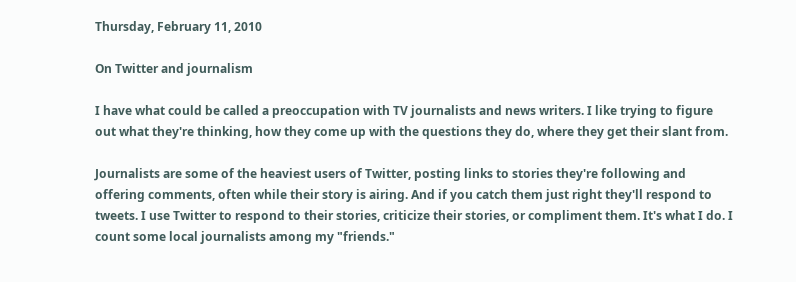Thursday, February 11, 2010

On Twitter and journalism

I have what could be called a preoccupation with TV journalists and news writers. I like trying to figure out what they're thinking, how they come up with the questions they do, where they get their slant from.

Journalists are some of the heaviest users of Twitter, posting links to stories they're following and offering comments, often while their story is airing. And if you catch them just right they'll respond to tweets. I use Twitter to respond to their stories, criticize their stories, or compliment them. It's what I do. I count some local journalists among my "friends."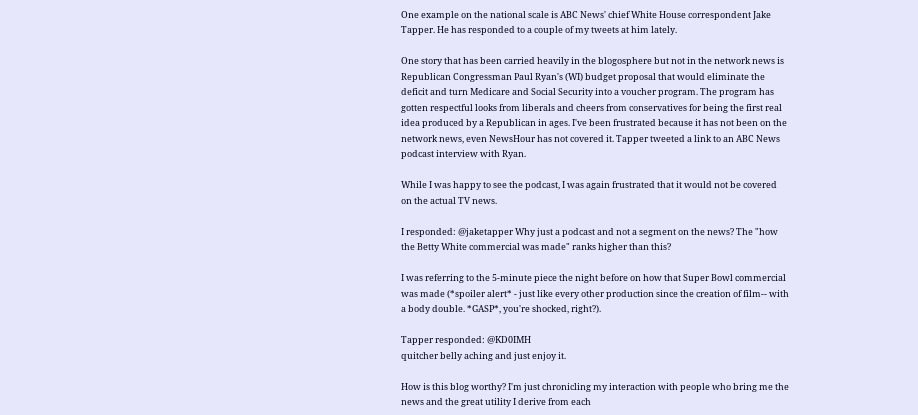One example on the national scale is ABC News' chief White House correspondent Jake Tapper. He has responded to a couple of my tweets at him lately.

One story that has been carried heavily in the blogosphere but not in the network news is Republican Congressman Paul Ryan's (WI) budget proposal that would eliminate the deficit and turn Medicare and Social Security into a voucher program. The program has gotten respectful looks from liberals and cheers from conservatives for being the first real idea produced by a Republican in ages. I've been frustrated because it has not been on the network news, even NewsHour has not covered it. Tapper tweeted a link to an ABC News podcast interview with Ryan.

While I was happy to see the podcast, I was again frustrated that it would not be covered on the actual TV news.

I responded: @jaketapper Why just a podcast and not a segment on the news? The "how the Betty White commercial was made" ranks higher than this?

I was referring to the 5-minute piece the night before on how that Super Bowl commercial was made (*spoiler alert* - just like every other production since the creation of film-- with a body double. *GASP*, you're shocked, right?).

Tapper responded: @KD0IMH
quitcher belly aching and just enjoy it.

How is this blog worthy? I'm just chronicling my interaction with people who bring me the news and the great utility I derive from each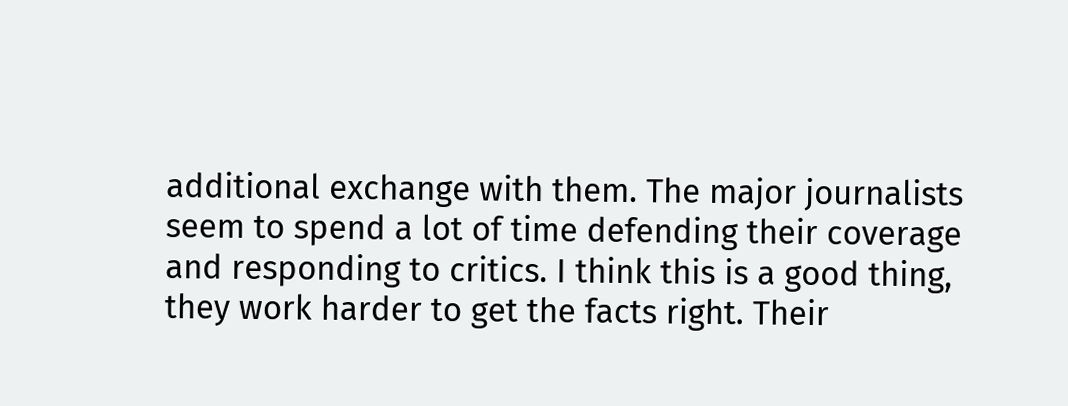additional exchange with them. The major journalists seem to spend a lot of time defending their coverage and responding to critics. I think this is a good thing, they work harder to get the facts right. Their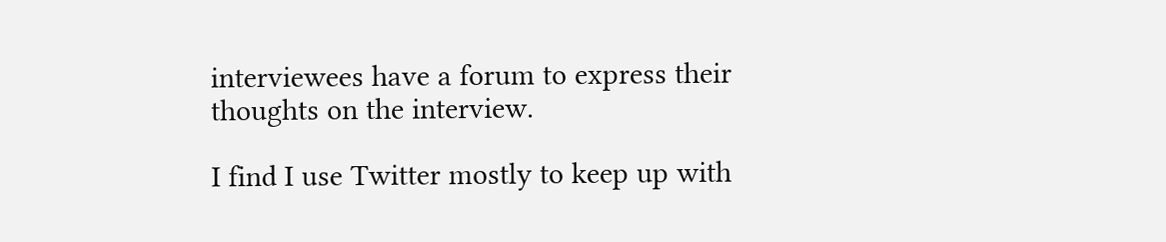interviewees have a forum to express their thoughts on the interview.

I find I use Twitter mostly to keep up with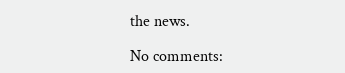the news.

No comments: